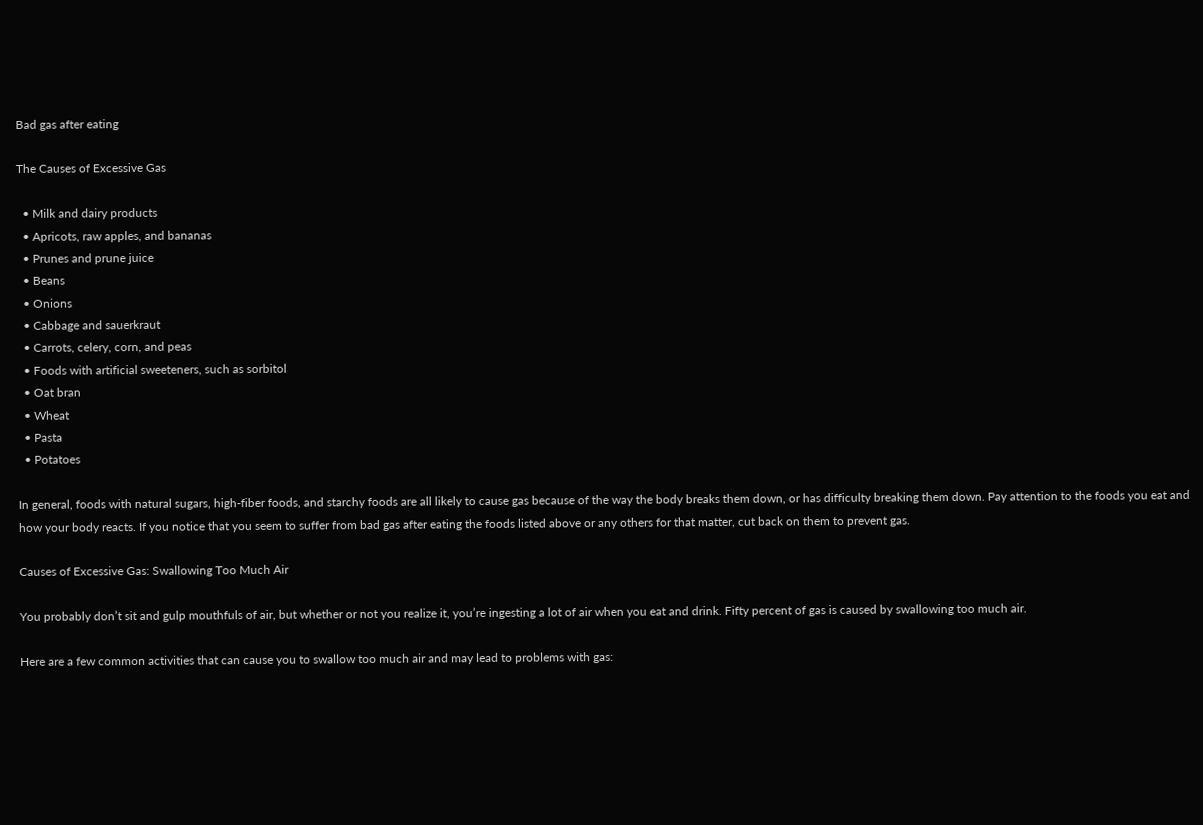Bad gas after eating

The Causes of Excessive Gas

  • Milk and dairy products
  • Apricots, raw apples, and bananas
  • Prunes and prune juice
  • Beans
  • Onions
  • Cabbage and sauerkraut
  • Carrots, celery, corn, and peas
  • Foods with artificial sweeteners, such as sorbitol
  • Oat bran
  • Wheat
  • Pasta
  • Potatoes

In general, foods with natural sugars, high-fiber foods, and starchy foods are all likely to cause gas because of the way the body breaks them down, or has difficulty breaking them down. Pay attention to the foods you eat and how your body reacts. If you notice that you seem to suffer from bad gas after eating the foods listed above or any others for that matter, cut back on them to prevent gas.

Causes of Excessive Gas: Swallowing Too Much Air

You probably don’t sit and gulp mouthfuls of air, but whether or not you realize it, you’re ingesting a lot of air when you eat and drink. Fifty percent of gas is caused by swallowing too much air.

Here are a few common activities that can cause you to swallow too much air and may lead to problems with gas: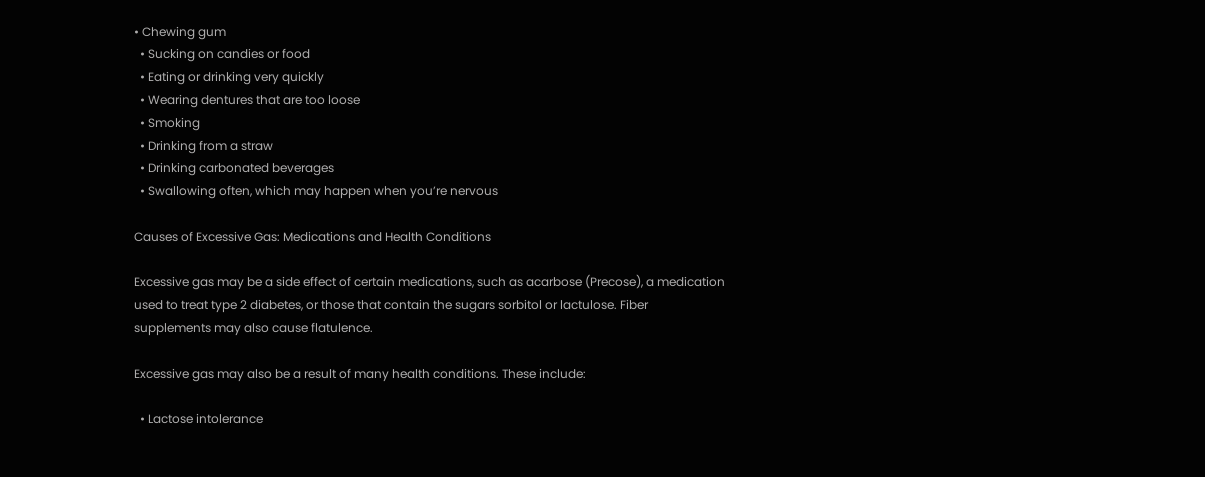• Chewing gum
  • Sucking on candies or food
  • Eating or drinking very quickly
  • Wearing dentures that are too loose
  • Smoking
  • Drinking from a straw
  • Drinking carbonated beverages
  • Swallowing often, which may happen when you’re nervous

Causes of Excessive Gas: Medications and Health Conditions

Excessive gas may be a side effect of certain medications, such as acarbose (Precose), a medication used to treat type 2 diabetes, or those that contain the sugars sorbitol or lactulose. Fiber supplements may also cause flatulence.

Excessive gas may also be a result of many health conditions. These include:

  • Lactose intolerance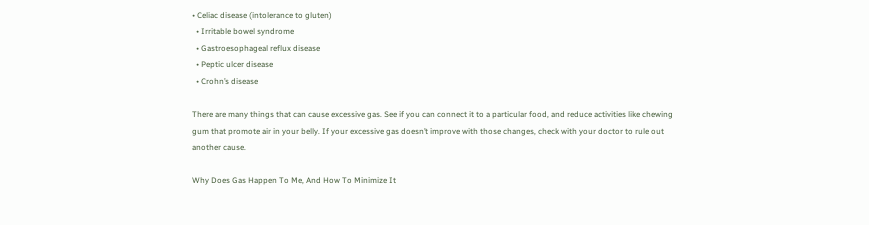• Celiac disease (intolerance to gluten)
  • Irritable bowel syndrome
  • Gastroesophageal reflux disease
  • Peptic ulcer disease
  • Crohn’s disease

There are many things that can cause excessive gas. See if you can connect it to a particular food, and reduce activities like chewing gum that promote air in your belly. If your excessive gas doesn’t improve with those changes, check with your doctor to rule out another cause.

Why Does Gas Happen To Me, And How To Minimize It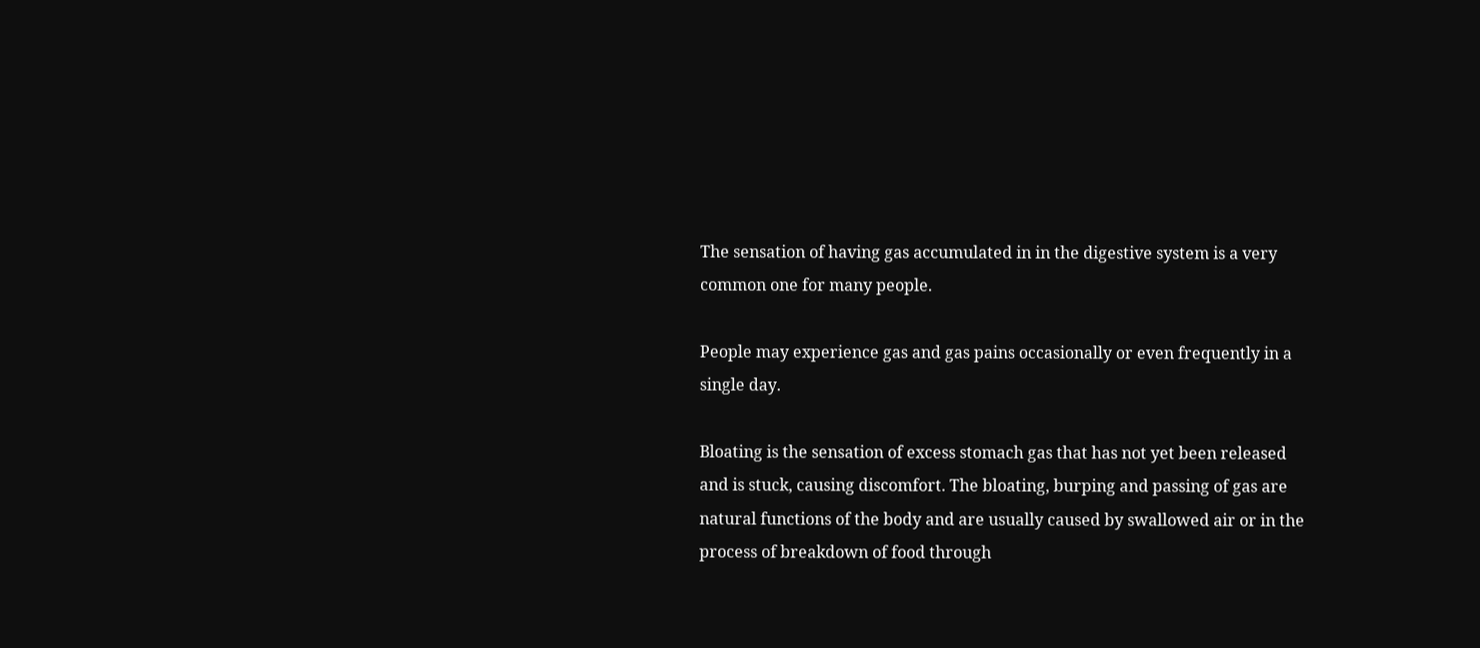The sensation of having gas accumulated in in the digestive system is a very
common one for many people.

People may experience gas and gas pains occasionally or even frequently in a
single day.

Bloating is the sensation of excess stomach gas that has not yet been released
and is stuck, causing discomfort. The bloating, burping and passing of gas are
natural functions of the body and are usually caused by swallowed air or in the
process of breakdown of food through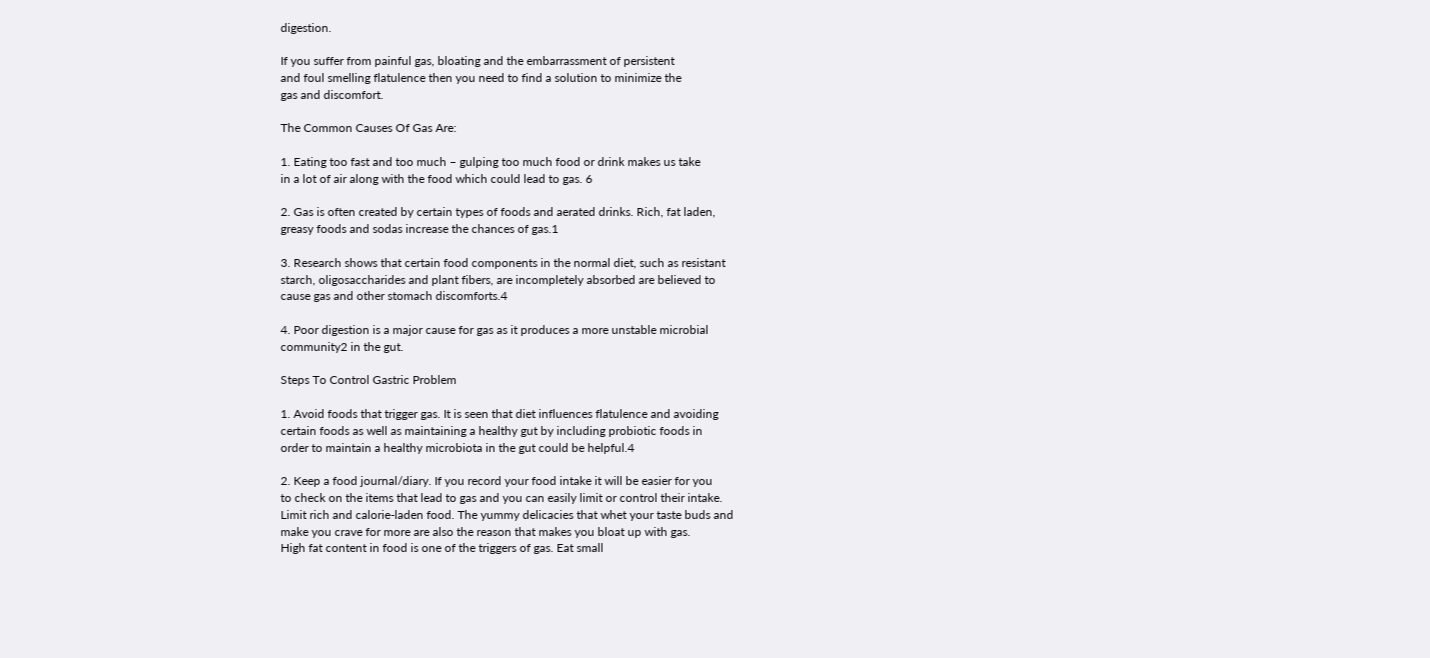digestion.

If you suffer from painful gas, bloating and the embarrassment of persistent
and foul smelling flatulence then you need to find a solution to minimize the
gas and discomfort.

The Common Causes Of Gas Are:

1. Eating too fast and too much – gulping too much food or drink makes us take
in a lot of air along with the food which could lead to gas. 6

2. Gas is often created by certain types of foods and aerated drinks. Rich, fat laden,
greasy foods and sodas increase the chances of gas.1

3. Research shows that certain food components in the normal diet, such as resistant
starch, oligosaccharides and plant fibers, are incompletely absorbed are believed to
cause gas and other stomach discomforts.4

4. Poor digestion is a major cause for gas as it produces a more unstable microbial
community2 in the gut.

Steps To Control Gastric Problem

1. Avoid foods that trigger gas. It is seen that diet influences flatulence and avoiding
certain foods as well as maintaining a healthy gut by including probiotic foods in
order to maintain a healthy microbiota in the gut could be helpful.4

2. Keep a food journal/diary. If you record your food intake it will be easier for you
to check on the items that lead to gas and you can easily limit or control their intake.
Limit rich and calorie-laden food. The yummy delicacies that whet your taste buds and
make you crave for more are also the reason that makes you bloat up with gas.
High fat content in food is one of the triggers of gas. Eat small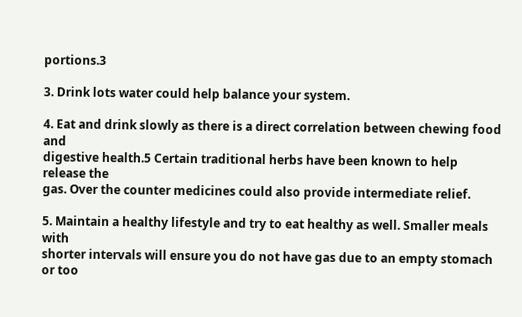portions.3

3. Drink lots water could help balance your system.

4. Eat and drink slowly as there is a direct correlation between chewing food and
digestive health.5 Certain traditional herbs have been known to help release the
gas. Over the counter medicines could also provide intermediate relief.

5. Maintain a healthy lifestyle and try to eat healthy as well. Smaller meals with
shorter intervals will ensure you do not have gas due to an empty stomach or too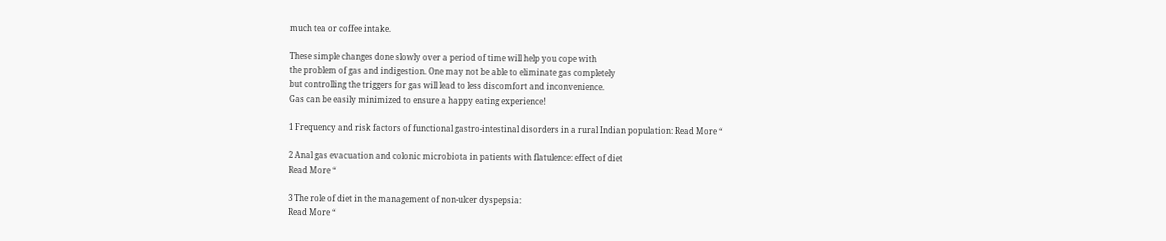much tea or coffee intake.

These simple changes done slowly over a period of time will help you cope with
the problem of gas and indigestion. One may not be able to eliminate gas completely
but controlling the triggers for gas will lead to less discomfort and inconvenience.
Gas can be easily minimized to ensure a happy eating experience!

1 Frequency and risk factors of functional gastro-intestinal disorders in a rural Indian population: Read More “

2 Anal gas evacuation and colonic microbiota in patients with flatulence: effect of diet
Read More “

3 The role of diet in the management of non-ulcer dyspepsia:
Read More “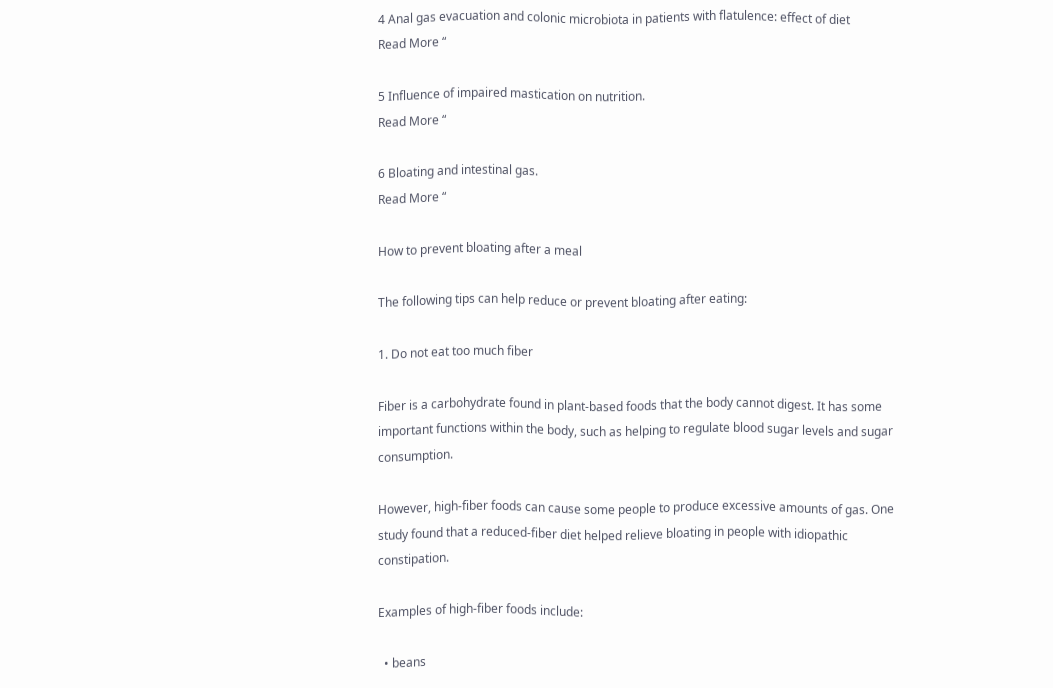4 Anal gas evacuation and colonic microbiota in patients with flatulence: effect of diet
Read More “

5 Influence of impaired mastication on nutrition.
Read More “

6 Bloating and intestinal gas.
Read More “

How to prevent bloating after a meal

The following tips can help reduce or prevent bloating after eating:

1. Do not eat too much fiber

Fiber is a carbohydrate found in plant-based foods that the body cannot digest. It has some important functions within the body, such as helping to regulate blood sugar levels and sugar consumption.

However, high-fiber foods can cause some people to produce excessive amounts of gas. One study found that a reduced-fiber diet helped relieve bloating in people with idiopathic constipation.

Examples of high-fiber foods include:

  • beans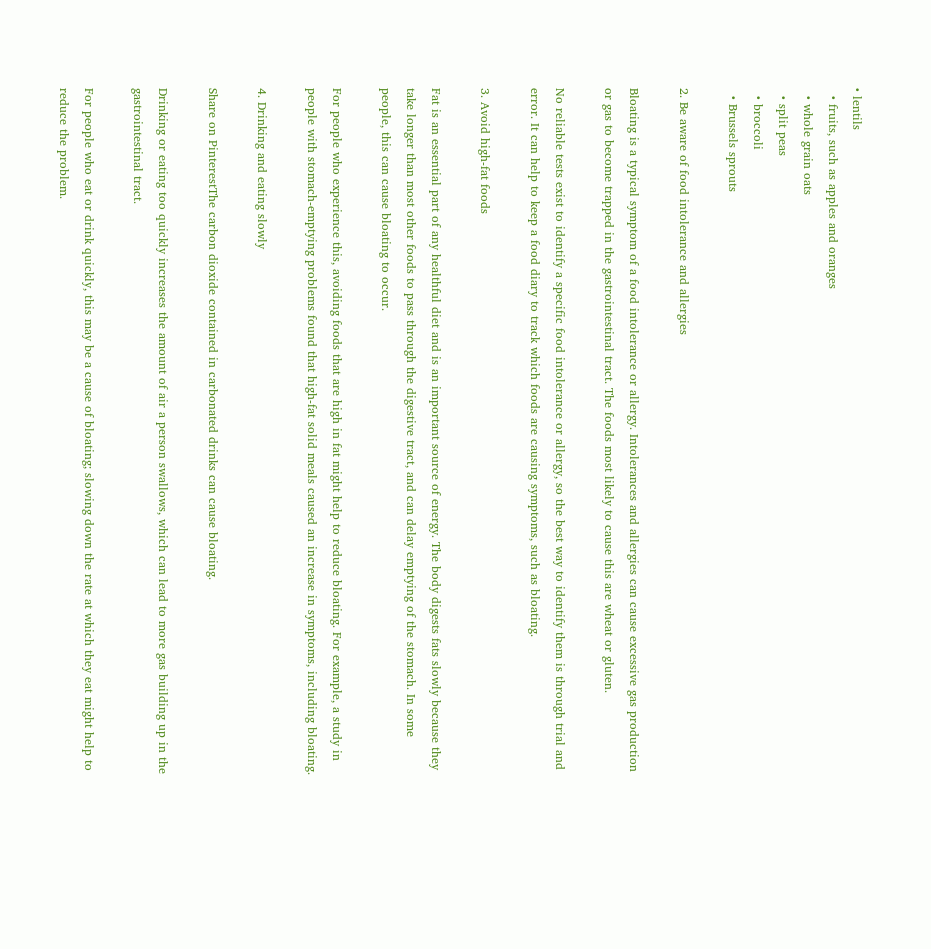• lentils
  • fruits, such as apples and oranges
  • whole grain oats
  • split peas
  • broccoli
  • Brussels sprouts

2. Be aware of food intolerance and allergies

Bloating is a typical symptom of a food intolerance or allergy. Intolerances and allergies can cause excessive gas production or gas to become trapped in the gastrointestinal tract. The foods most likely to cause this are wheat or gluten.

No reliable tests exist to identify a specific food intolerance or allergy, so the best way to identify them is through trial and error. It can help to keep a food diary to track which foods are causing symptoms, such as bloating.

3. Avoid high-fat foods

Fat is an essential part of any healthful diet and is an important source of energy. The body digests fats slowly because they take longer than most other foods to pass through the digestive tract, and can delay emptying of the stomach. In some people, this can cause bloating to occur.

For people who experience this, avoiding foods that are high in fat might help to reduce bloating. For example, a study in people with stomach-emptying problems found that high-fat solid meals caused an increase in symptoms, including bloating.

4. Drinking and eating slowly

Share on PinterestThe carbon dioxide contained in carbonated drinks can cause bloating.

Drinking or eating too quickly increases the amount of air a person swallows, which can lead to more gas building up in the gastrointestinal tract.

For people who eat or drink quickly, this may be a cause of bloating; slowing down the rate at which they eat might help to reduce the problem.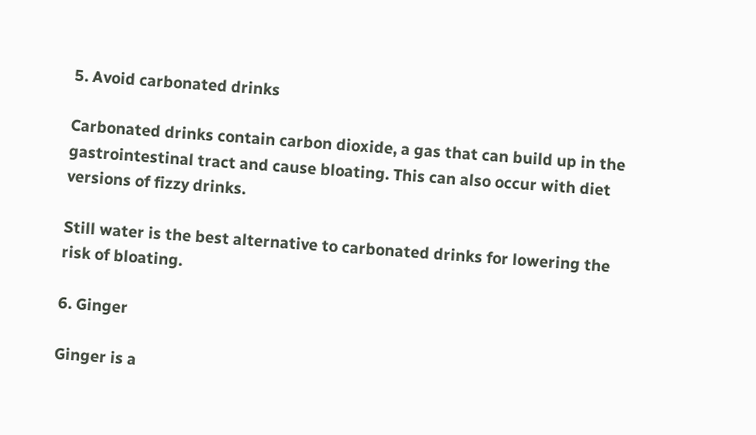5. Avoid carbonated drinks

Carbonated drinks contain carbon dioxide, a gas that can build up in the gastrointestinal tract and cause bloating. This can also occur with diet versions of fizzy drinks.

Still water is the best alternative to carbonated drinks for lowering the risk of bloating.

6. Ginger

Ginger is a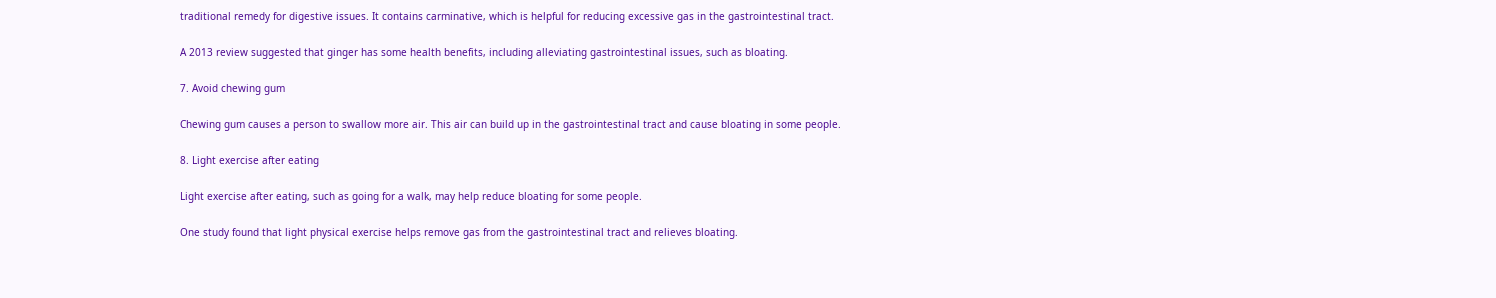traditional remedy for digestive issues. It contains carminative, which is helpful for reducing excessive gas in the gastrointestinal tract.

A 2013 review suggested that ginger has some health benefits, including alleviating gastrointestinal issues, such as bloating.

7. Avoid chewing gum

Chewing gum causes a person to swallow more air. This air can build up in the gastrointestinal tract and cause bloating in some people.

8. Light exercise after eating

Light exercise after eating, such as going for a walk, may help reduce bloating for some people.

One study found that light physical exercise helps remove gas from the gastrointestinal tract and relieves bloating.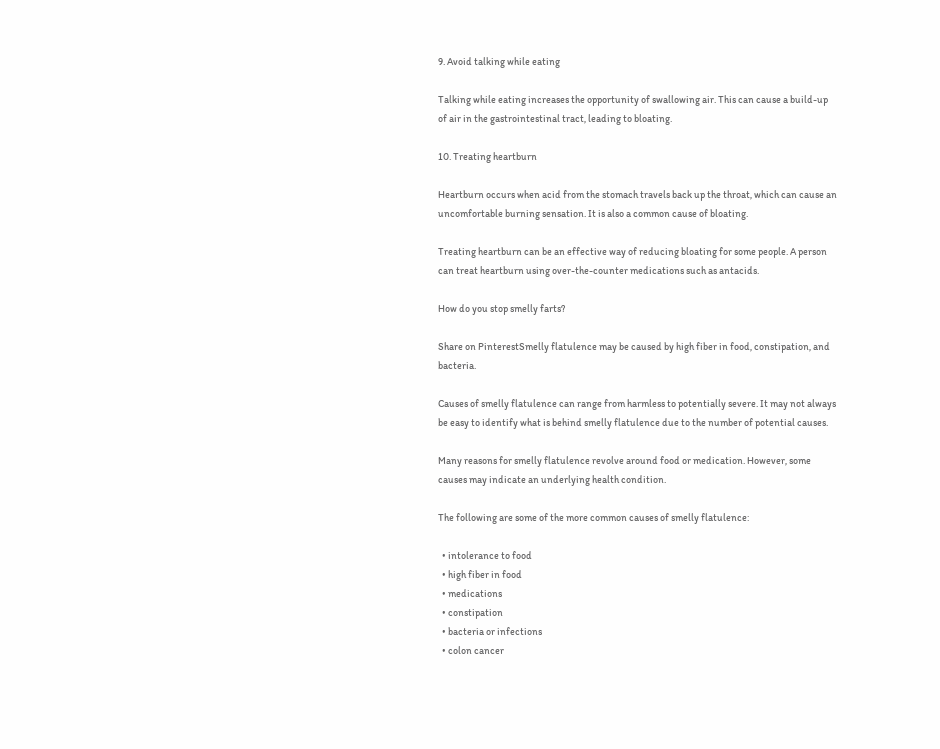9. Avoid talking while eating

Talking while eating increases the opportunity of swallowing air. This can cause a build-up of air in the gastrointestinal tract, leading to bloating.

10. Treating heartburn

Heartburn occurs when acid from the stomach travels back up the throat, which can cause an uncomfortable burning sensation. It is also a common cause of bloating.

Treating heartburn can be an effective way of reducing bloating for some people. A person can treat heartburn using over-the-counter medications such as antacids.

How do you stop smelly farts?

Share on PinterestSmelly flatulence may be caused by high fiber in food, constipation, and bacteria.

Causes of smelly flatulence can range from harmless to potentially severe. It may not always be easy to identify what is behind smelly flatulence due to the number of potential causes.

Many reasons for smelly flatulence revolve around food or medication. However, some causes may indicate an underlying health condition.

The following are some of the more common causes of smelly flatulence:

  • intolerance to food
  • high fiber in food
  • medications
  • constipation
  • bacteria or infections
  • colon cancer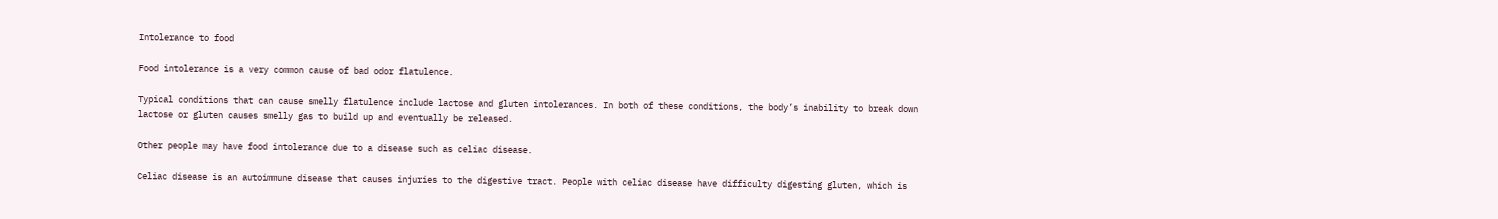Intolerance to food

Food intolerance is a very common cause of bad odor flatulence.

Typical conditions that can cause smelly flatulence include lactose and gluten intolerances. In both of these conditions, the body’s inability to break down lactose or gluten causes smelly gas to build up and eventually be released.

Other people may have food intolerance due to a disease such as celiac disease.

Celiac disease is an autoimmune disease that causes injuries to the digestive tract. People with celiac disease have difficulty digesting gluten, which is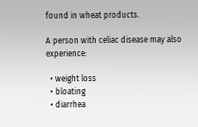found in wheat products.

A person with celiac disease may also experience:

  • weight loss
  • bloating
  • diarrhea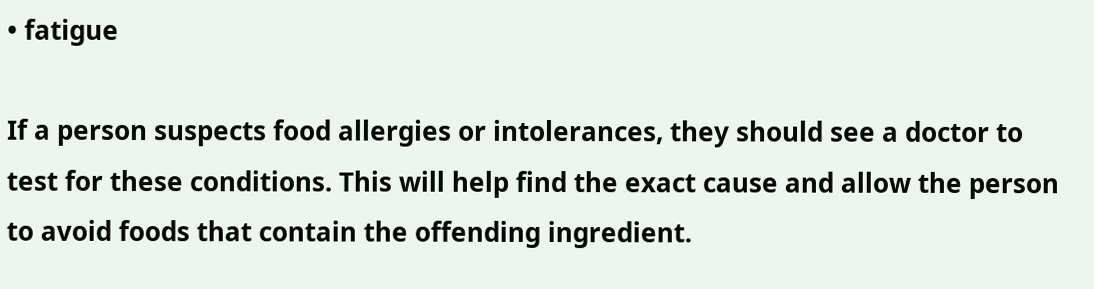• fatigue

If a person suspects food allergies or intolerances, they should see a doctor to test for these conditions. This will help find the exact cause and allow the person to avoid foods that contain the offending ingredient.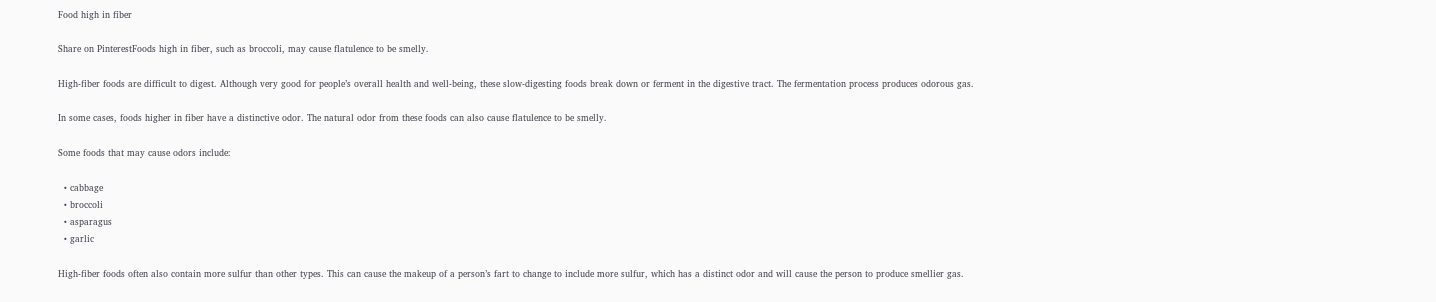Food high in fiber

Share on PinterestFoods high in fiber, such as broccoli, may cause flatulence to be smelly.

High-fiber foods are difficult to digest. Although very good for people’s overall health and well-being, these slow-digesting foods break down or ferment in the digestive tract. The fermentation process produces odorous gas.

In some cases, foods higher in fiber have a distinctive odor. The natural odor from these foods can also cause flatulence to be smelly.

Some foods that may cause odors include:

  • cabbage
  • broccoli
  • asparagus
  • garlic

High-fiber foods often also contain more sulfur than other types. This can cause the makeup of a person’s fart to change to include more sulfur, which has a distinct odor and will cause the person to produce smellier gas.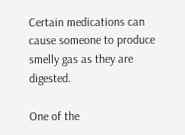Certain medications can cause someone to produce smelly gas as they are digested.

One of the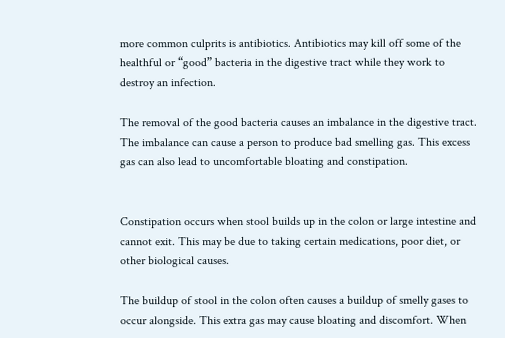more common culprits is antibiotics. Antibiotics may kill off some of the healthful or “good” bacteria in the digestive tract while they work to destroy an infection.

The removal of the good bacteria causes an imbalance in the digestive tract. The imbalance can cause a person to produce bad smelling gas. This excess gas can also lead to uncomfortable bloating and constipation.


Constipation occurs when stool builds up in the colon or large intestine and cannot exit. This may be due to taking certain medications, poor diet, or other biological causes.

The buildup of stool in the colon often causes a buildup of smelly gases to occur alongside. This extra gas may cause bloating and discomfort. When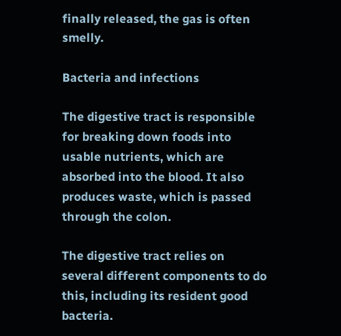finally released, the gas is often smelly.

Bacteria and infections

The digestive tract is responsible for breaking down foods into usable nutrients, which are absorbed into the blood. It also produces waste, which is passed through the colon.

The digestive tract relies on several different components to do this, including its resident good bacteria.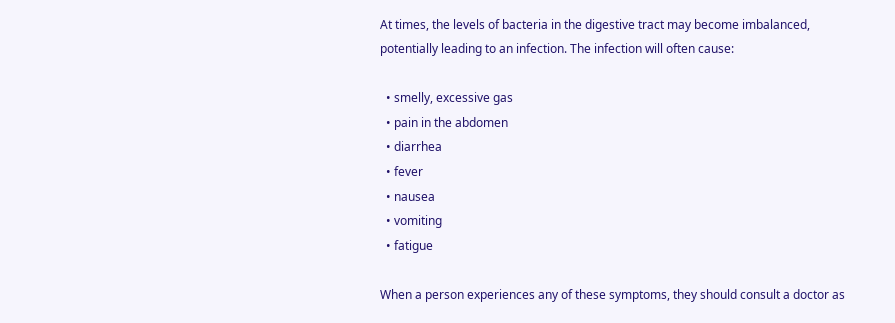At times, the levels of bacteria in the digestive tract may become imbalanced, potentially leading to an infection. The infection will often cause:

  • smelly, excessive gas
  • pain in the abdomen
  • diarrhea
  • fever
  • nausea
  • vomiting
  • fatigue

When a person experiences any of these symptoms, they should consult a doctor as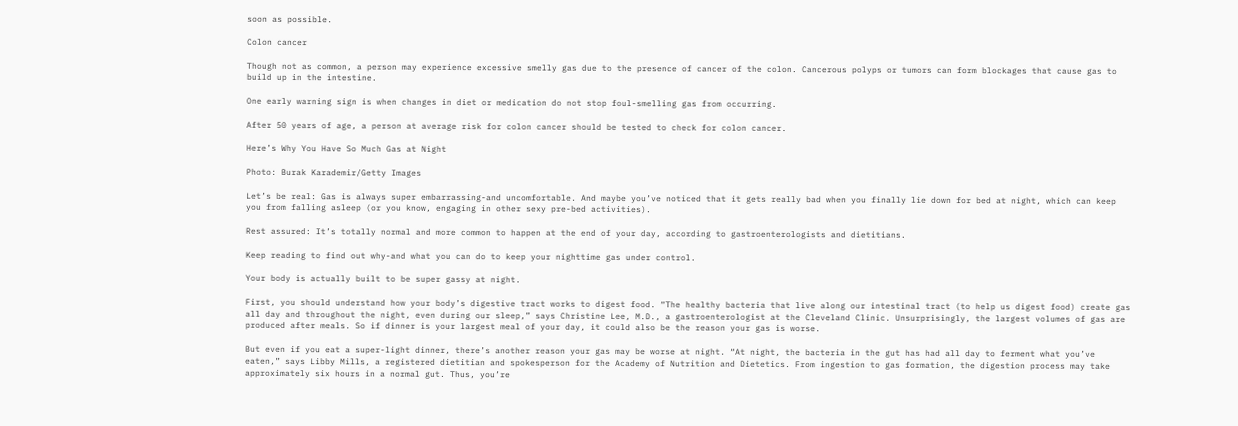soon as possible.

Colon cancer

Though not as common, a person may experience excessive smelly gas due to the presence of cancer of the colon. Cancerous polyps or tumors can form blockages that cause gas to build up in the intestine.

One early warning sign is when changes in diet or medication do not stop foul-smelling gas from occurring.

After 50 years of age, a person at average risk for colon cancer should be tested to check for colon cancer.

Here’s Why You Have So Much Gas at Night

Photo: Burak Karademir/Getty Images

Let’s be real: Gas is always super embarrassing-and uncomfortable. And maybe you’ve noticed that it gets really bad when you finally lie down for bed at night, which can keep you from falling asleep (or you know, engaging in other sexy pre-bed activities).

Rest assured: It’s totally normal and more common to happen at the end of your day, according to gastroenterologists and dietitians.

Keep reading to find out why-and what you can do to keep your nighttime gas under control.

Your body is actually built to be super gassy at night.

First, you should understand how your body’s digestive tract works to digest food. “The healthy bacteria that live along our intestinal tract (to help us digest food) create gas all day and throughout the night, even during our sleep,” says Christine Lee, M.D., a gastroenterologist at the Cleveland Clinic. Unsurprisingly, the largest volumes of gas are produced after meals. So if dinner is your largest meal of your day, it could also be the reason your gas is worse.

But even if you eat a super-light dinner, there’s another reason your gas may be worse at night. “At night, the bacteria in the gut has had all day to ferment what you’ve eaten,” says Libby Mills, a registered dietitian and spokesperson for the Academy of Nutrition and Dietetics. From ingestion to gas formation, the digestion process may take approximately six hours in a normal gut. Thus, you’re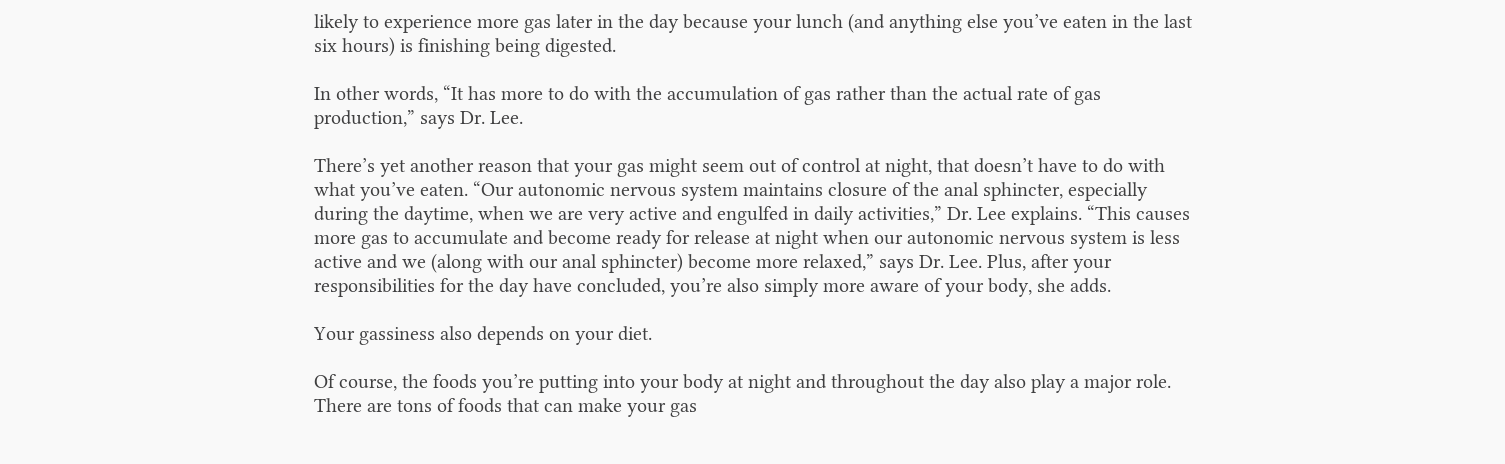likely to experience more gas later in the day because your lunch (and anything else you’ve eaten in the last six hours) is finishing being digested.

In other words, “It has more to do with the accumulation of gas rather than the actual rate of gas production,” says Dr. Lee.

There’s yet another reason that your gas might seem out of control at night, that doesn’t have to do with what you’ve eaten. “Our autonomic nervous system maintains closure of the anal sphincter, especially during the daytime, when we are very active and engulfed in daily activities,” Dr. Lee explains. “This causes more gas to accumulate and become ready for release at night when our autonomic nervous system is less active and we (along with our anal sphincter) become more relaxed,” says Dr. Lee. Plus, after your responsibilities for the day have concluded, you’re also simply more aware of your body, she adds.

Your gassiness also depends on your diet.

Of course, the foods you’re putting into your body at night and throughout the day also play a major role. There are tons of foods that can make your gas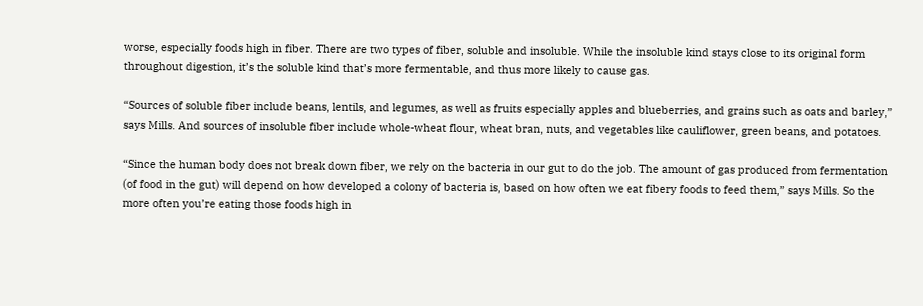worse, especially foods high in fiber. There are two types of fiber, soluble and insoluble. While the insoluble kind stays close to its original form throughout digestion, it’s the soluble kind that’s more fermentable, and thus more likely to cause gas.

“Sources of soluble fiber include beans, lentils, and legumes, as well as fruits especially apples and blueberries, and grains such as oats and barley,” says Mills. And sources of insoluble fiber include whole-wheat flour, wheat bran, nuts, and vegetables like cauliflower, green beans, and potatoes.

“Since the human body does not break down fiber, we rely on the bacteria in our gut to do the job. The amount of gas produced from fermentation (of food in the gut) will depend on how developed a colony of bacteria is, based on how often we eat fibery foods to feed them,” says Mills. So the more often you’re eating those foods high in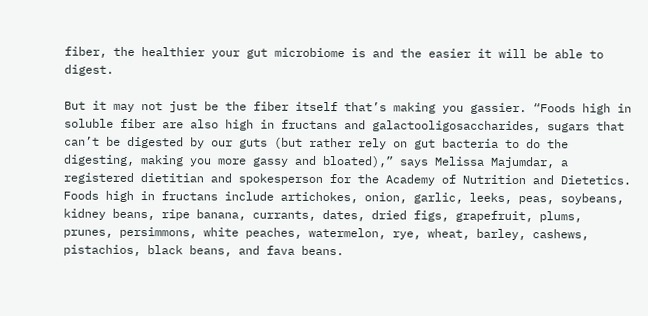fiber, the healthier your gut microbiome is and the easier it will be able to digest.

But it may not just be the fiber itself that’s making you gassier. “Foods high in soluble fiber are also high in fructans and galactooligosaccharides, sugars that can’t be digested by our guts (but rather rely on gut bacteria to do the digesting, making you more gassy and bloated),” says Melissa Majumdar, a registered dietitian and spokesperson for the Academy of Nutrition and Dietetics. Foods high in fructans include artichokes, onion, garlic, leeks, peas, soybeans, kidney beans, ripe banana, currants, dates, dried figs, grapefruit, plums, prunes, persimmons, white peaches, watermelon, rye, wheat, barley, cashews, pistachios, black beans, and fava beans.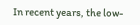In recent years, the low-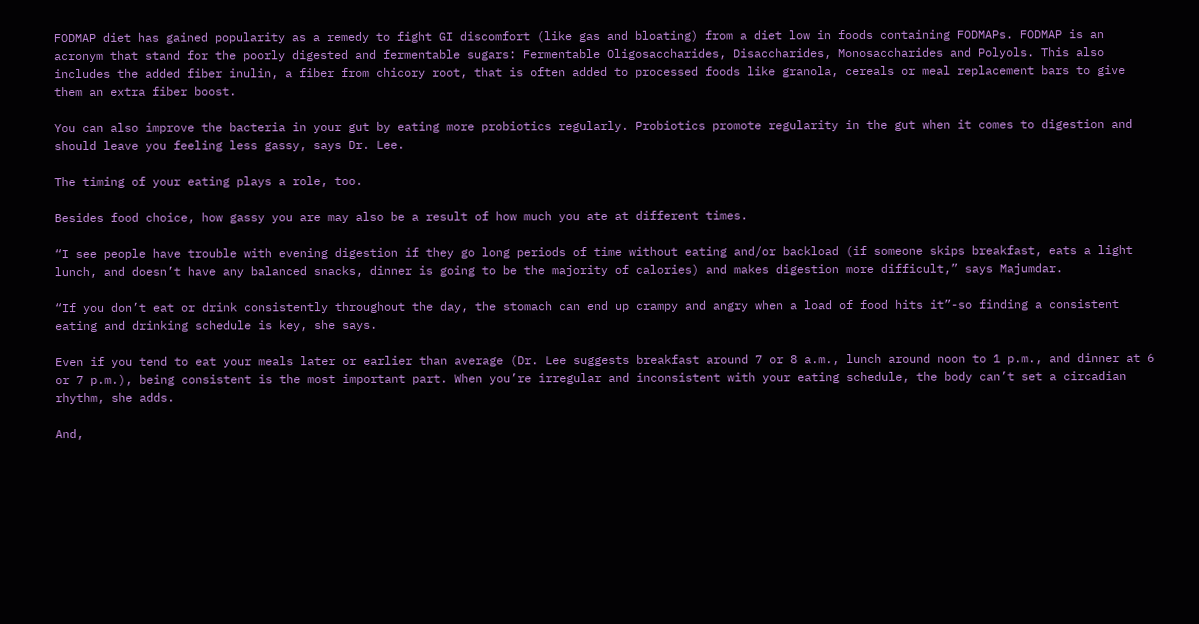FODMAP diet has gained popularity as a remedy to fight GI discomfort (like gas and bloating) from a diet low in foods containing FODMAPs. FODMAP is an acronym that stand for the poorly digested and fermentable sugars: Fermentable Oligosaccharides, Disaccharides, Monosaccharides and Polyols. This also includes the added fiber inulin, a fiber from chicory root, that is often added to processed foods like granola, cereals or meal replacement bars to give them an extra fiber boost.

You can also improve the bacteria in your gut by eating more probiotics regularly. Probiotics promote regularity in the gut when it comes to digestion and should leave you feeling less gassy, says Dr. Lee.

The timing of your eating plays a role, too.

Besides food choice, how gassy you are may also be a result of how much you ate at different times.

“I see people have trouble with evening digestion if they go long periods of time without eating and/or backload (if someone skips breakfast, eats a light lunch, and doesn’t have any balanced snacks, dinner is going to be the majority of calories) and makes digestion more difficult,” says Majumdar.

“If you don’t eat or drink consistently throughout the day, the stomach can end up crampy and angry when a load of food hits it”-so finding a consistent eating and drinking schedule is key, she says.

Even if you tend to eat your meals later or earlier than average (Dr. Lee suggests breakfast around 7 or 8 a.m., lunch around noon to 1 p.m., and dinner at 6 or 7 p.m.), being consistent is the most important part. When you’re irregular and inconsistent with your eating schedule, the body can’t set a circadian rhythm, she adds.

And,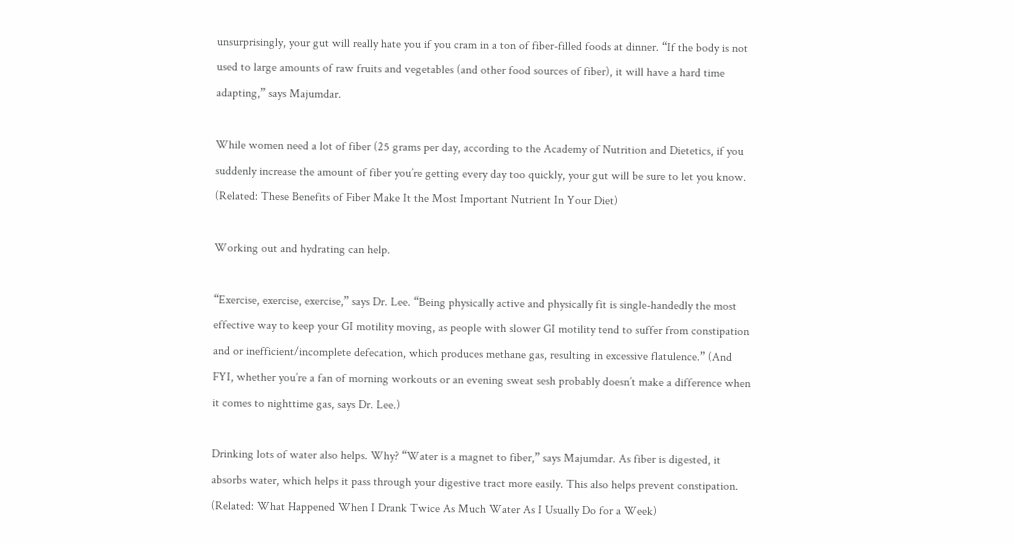unsurprisingly, your gut will really hate you if you cram in a ton of fiber-filled foods at dinner. “If the body is not used to large amounts of raw fruits and vegetables (and other food sources of fiber), it will have a hard time adapting,” says Majumdar.

While women need a lot of fiber (25 grams per day, according to the Academy of Nutrition and Dietetics, if you suddenly increase the amount of fiber you’re getting every day too quickly, your gut will be sure to let you know. (Related: These Benefits of Fiber Make It the Most Important Nutrient In Your Diet)

Working out and hydrating can help.

“Exercise, exercise, exercise,” says Dr. Lee. “Being physically active and physically fit is single-handedly the most effective way to keep your GI motility moving, as people with slower GI motility tend to suffer from constipation and or inefficient/incomplete defecation, which produces methane gas, resulting in excessive flatulence.” (And FYI, whether you’re a fan of morning workouts or an evening sweat sesh probably doesn’t make a difference when it comes to nighttime gas, says Dr. Lee.)

Drinking lots of water also helps. Why? “Water is a magnet to fiber,” says Majumdar. As fiber is digested, it absorbs water, which helps it pass through your digestive tract more easily. This also helps prevent constipation. (Related: What Happened When I Drank Twice As Much Water As I Usually Do for a Week)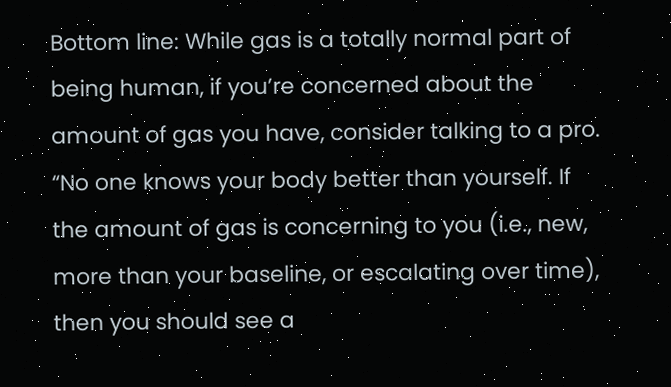Bottom line: While gas is a totally normal part of being human, if you’re concerned about the amount of gas you have, consider talking to a pro. “No one knows your body better than yourself. If the amount of gas is concerning to you (i.e., new, more than your baseline, or escalating over time), then you should see a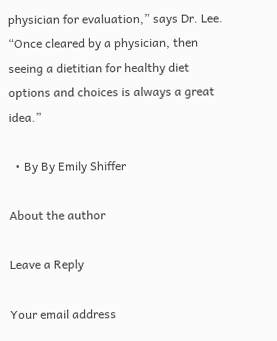physician for evaluation,” says Dr. Lee. “Once cleared by a physician, then seeing a dietitian for healthy diet options and choices is always a great idea.”

  • By By Emily Shiffer

About the author

Leave a Reply

Your email address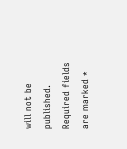will not be published. Required fields are marked *